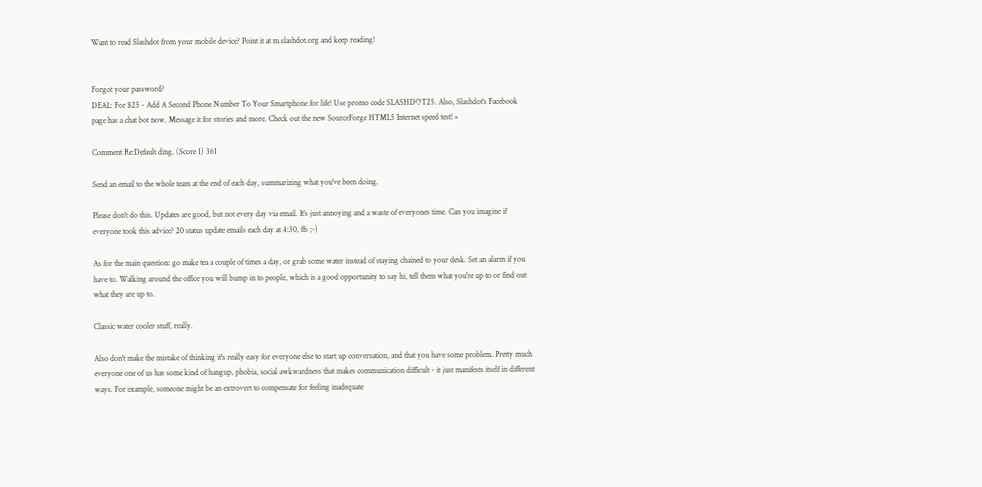Want to read Slashdot from your mobile device? Point it at m.slashdot.org and keep reading!


Forgot your password?
DEAL: For $25 - Add A Second Phone Number To Your Smartphone for life! Use promo code SLASHDOT25. Also, Slashdot's Facebook page has a chat bot now. Message it for stories and more. Check out the new SourceForge HTML5 Internet speed test! ×

Comment Re:Default ding. (Score 1) 361

Send an email to the whole team at the end of each day, summarizing what you've been doing.

Please don't do this. Updates are good, but not every day via email. It's just annoying and a waste of everyones time. Can you imagine if everyone took this advice? 20 status update emails each day at 4:30, ffs ;-)

As for the main question: go make tea a couple of times a day, or grab some water instead of staying chained to your desk. Set an alarm if you have to. Walking around the office you will bump in to people, which is a good opportunity to say hi, tell them what you're up to or find out what they are up to.

Classic water cooler stuff, really.

Also don't make the mistake of thinking it's really easy for everyone else to start up conversation, and that you have some problem. Pretty much everyone one of us has some kind of hangup, phobia, social awkwardness that makes communication difficult - it just manifests itself in different ways. For example, someone might be an extrovert to compensate for feeling inadequate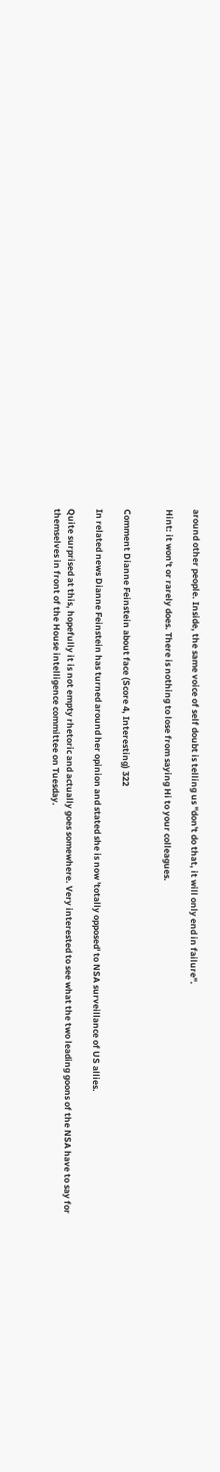around other people. Inside, the same voice of self doubt is telling us "don't do that, it will only end in failure".

Hint: it won't or rarely does. There is nothing to lose from saying Hi to your colleagues.


Comment Dianne Feinstein about face (Score 4, Interesting) 322

In related news Dianne Feinstein has turned around her opinion and stated she is now 'totally opposed' to NSA surveillance of US allies.

Quite surprised at this, hopefully it is not empty rhetoric and actually goes somewhere. Very interested to see what the two leading goons of the NSA have to say for themselves in front of the House intelligence committee on Tuesday.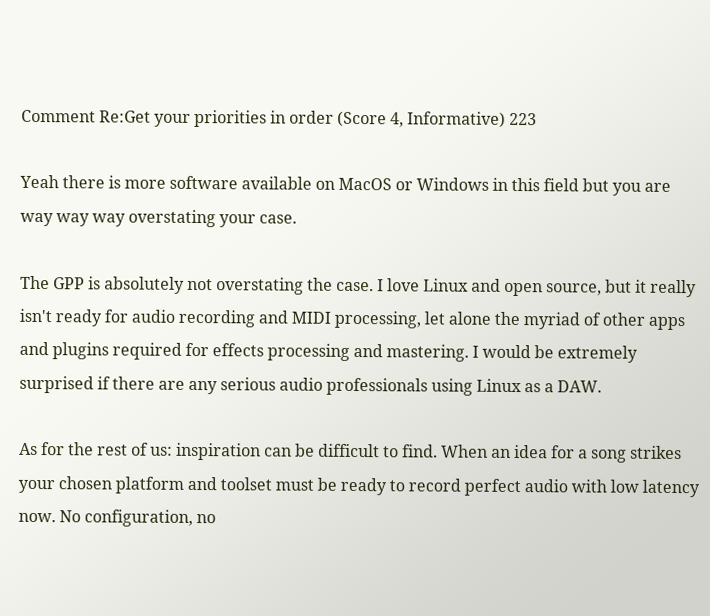Comment Re:Get your priorities in order (Score 4, Informative) 223

Yeah there is more software available on MacOS or Windows in this field but you are way way way overstating your case.

The GPP is absolutely not overstating the case. I love Linux and open source, but it really isn't ready for audio recording and MIDI processing, let alone the myriad of other apps and plugins required for effects processing and mastering. I would be extremely surprised if there are any serious audio professionals using Linux as a DAW.

As for the rest of us: inspiration can be difficult to find. When an idea for a song strikes your chosen platform and toolset must be ready to record perfect audio with low latency now. No configuration, no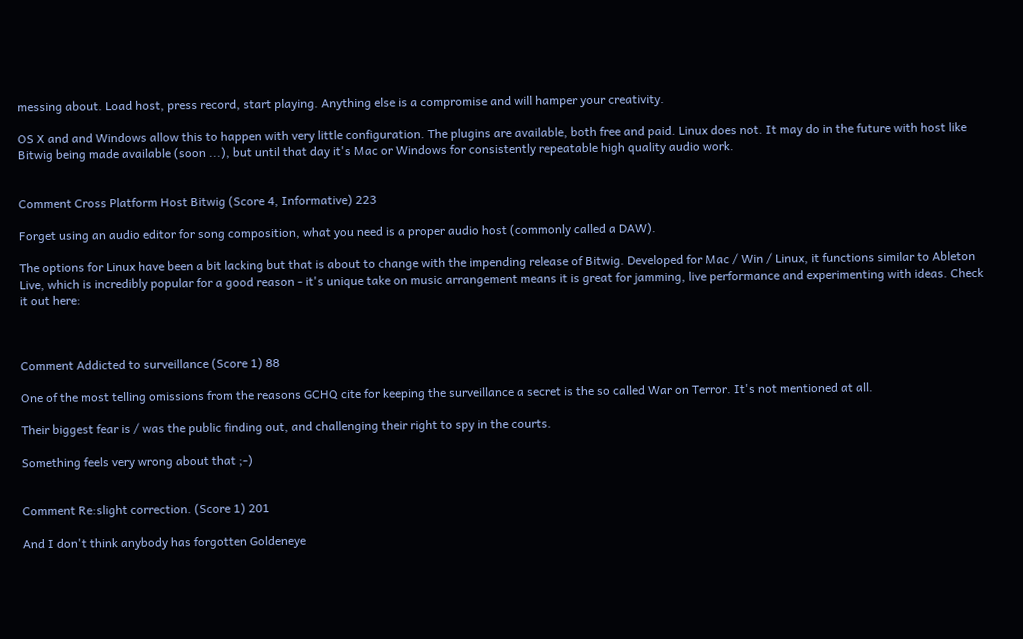messing about. Load host, press record, start playing. Anything else is a compromise and will hamper your creativity.

OS X and and Windows allow this to happen with very little configuration. The plugins are available, both free and paid. Linux does not. It may do in the future with host like Bitwig being made available (soon ...), but until that day it's Mac or Windows for consistently repeatable high quality audio work.


Comment Cross Platform Host Bitwig (Score 4, Informative) 223

Forget using an audio editor for song composition, what you need is a proper audio host (commonly called a DAW).

The options for Linux have been a bit lacking but that is about to change with the impending release of Bitwig. Developed for Mac / Win / Linux, it functions similar to Ableton Live, which is incredibly popular for a good reason - it's unique take on music arrangement means it is great for jamming, live performance and experimenting with ideas. Check it out here:



Comment Addicted to surveillance (Score 1) 88

One of the most telling omissions from the reasons GCHQ cite for keeping the surveillance a secret is the so called War on Terror. It's not mentioned at all.

Their biggest fear is / was the public finding out, and challenging their right to spy in the courts.

Something feels very wrong about that ;-)


Comment Re:slight correction. (Score 1) 201

And I don't think anybody has forgotten Goldeneye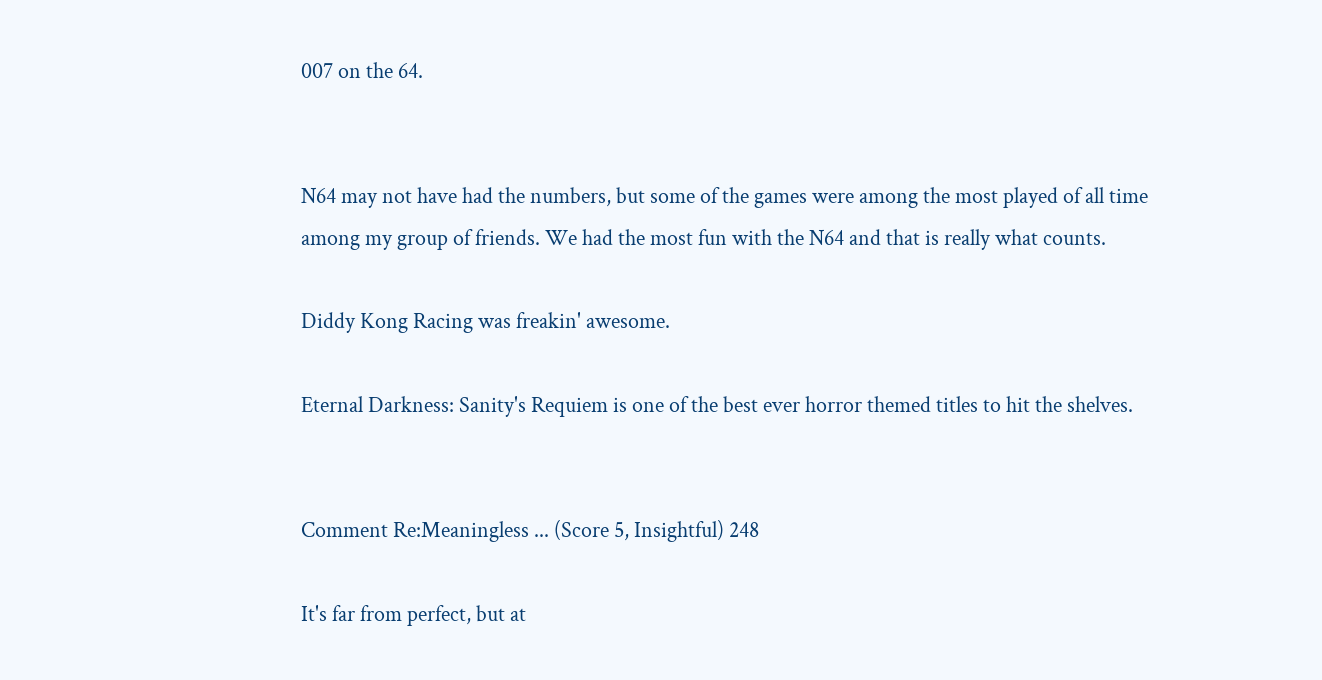007 on the 64.


N64 may not have had the numbers, but some of the games were among the most played of all time among my group of friends. We had the most fun with the N64 and that is really what counts.

Diddy Kong Racing was freakin' awesome.

Eternal Darkness: Sanity's Requiem is one of the best ever horror themed titles to hit the shelves.


Comment Re:Meaningless ... (Score 5, Insightful) 248

It's far from perfect, but at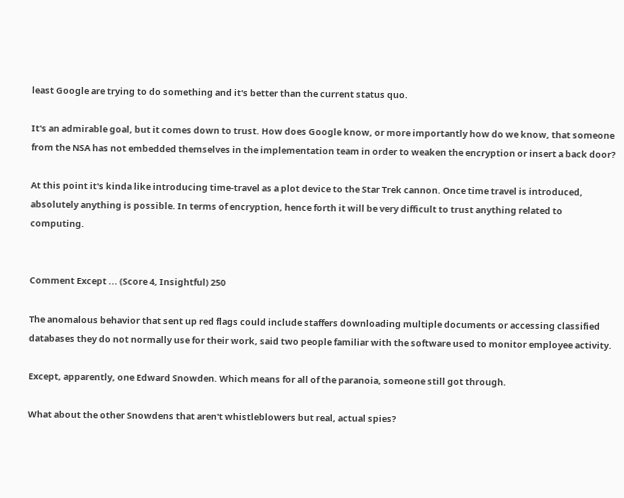least Google are trying to do something and it's better than the current status quo.

It's an admirable goal, but it comes down to trust. How does Google know, or more importantly how do we know, that someone from the NSA has not embedded themselves in the implementation team in order to weaken the encryption or insert a back door?

At this point it's kinda like introducing time-travel as a plot device to the Star Trek cannon. Once time travel is introduced, absolutely anything is possible. In terms of encryption, hence forth it will be very difficult to trust anything related to computing.


Comment Except ... (Score 4, Insightful) 250

The anomalous behavior that sent up red flags could include staffers downloading multiple documents or accessing classified databases they do not normally use for their work, said two people familiar with the software used to monitor employee activity.

Except, apparently, one Edward Snowden. Which means for all of the paranoia, someone still got through.

What about the other Snowdens that aren't whistleblowers but real, actual spies?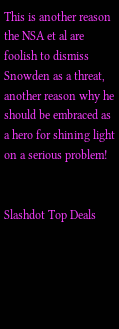This is another reason the NSA et al are foolish to dismiss Snowden as a threat, another reason why he should be embraced as a hero for shining light on a serious problem!


Slashdot Top Deals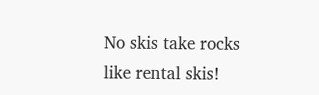No skis take rocks like rental skis!